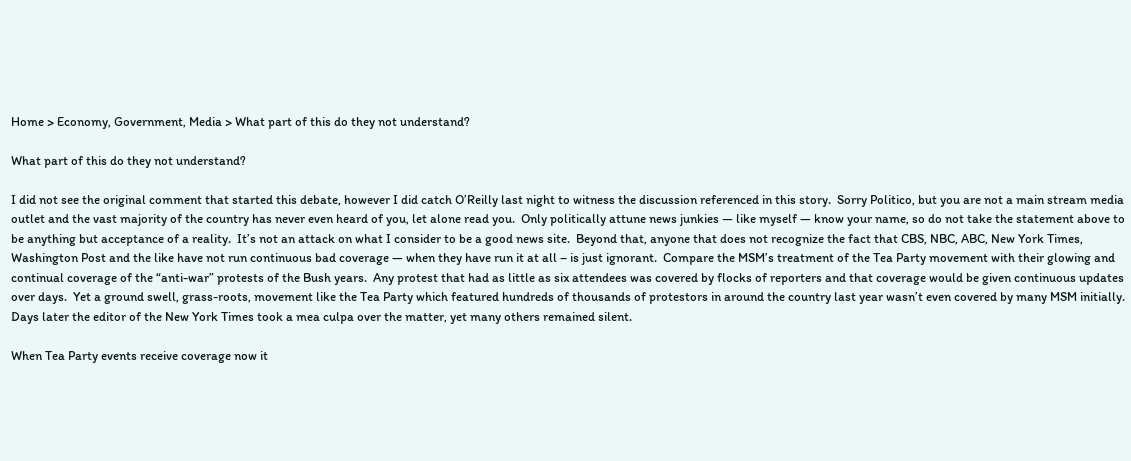Home > Economy, Government, Media > What part of this do they not understand?

What part of this do they not understand?

I did not see the original comment that started this debate, however I did catch O’Reilly last night to witness the discussion referenced in this story.  Sorry Politico, but you are not a main stream media outlet and the vast majority of the country has never even heard of you, let alone read you.  Only politically attune news junkies — like myself — know your name, so do not take the statement above to be anything but acceptance of a reality.  It’s not an attack on what I consider to be a good news site.  Beyond that, anyone that does not recognize the fact that CBS, NBC, ABC, New York Times, Washington Post and the like have not run continuous bad coverage — when they have run it at all – is just ignorant.  Compare the MSM’s treatment of the Tea Party movement with their glowing and continual coverage of the “anti-war” protests of the Bush years.  Any protest that had as little as six attendees was covered by flocks of reporters and that coverage would be given continuous updates over days.  Yet a ground swell, grass-roots, movement like the Tea Party which featured hundreds of thousands of protestors in around the country last year wasn’t even covered by many MSM initially.  Days later the editor of the New York Times took a mea culpa over the matter, yet many others remained silent.

When Tea Party events receive coverage now it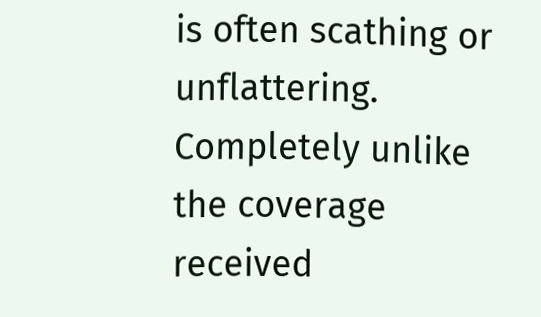is often scathing or unflattering.  Completely unlike the coverage received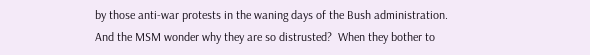by those anti-war protests in the waning days of the Bush administration.  And the MSM wonder why they are so distrusted?  When they bother to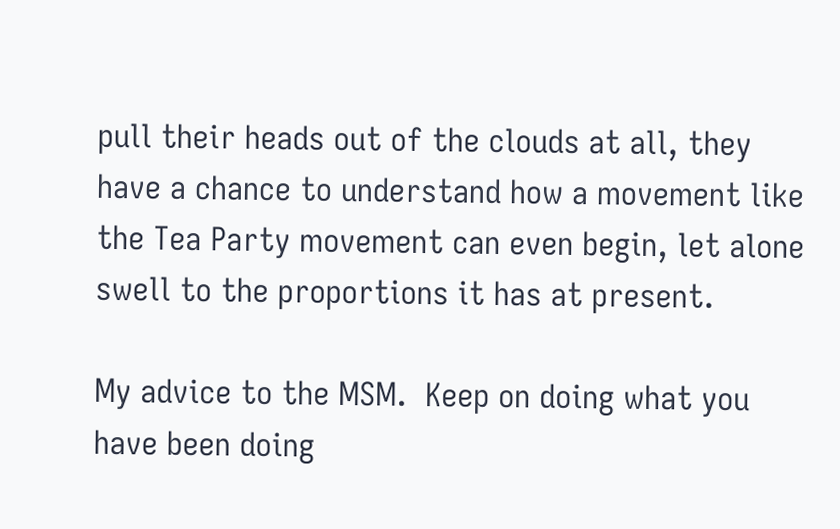pull their heads out of the clouds at all, they have a chance to understand how a movement like the Tea Party movement can even begin, let alone swell to the proportions it has at present.

My advice to the MSM.  Keep on doing what you have been doing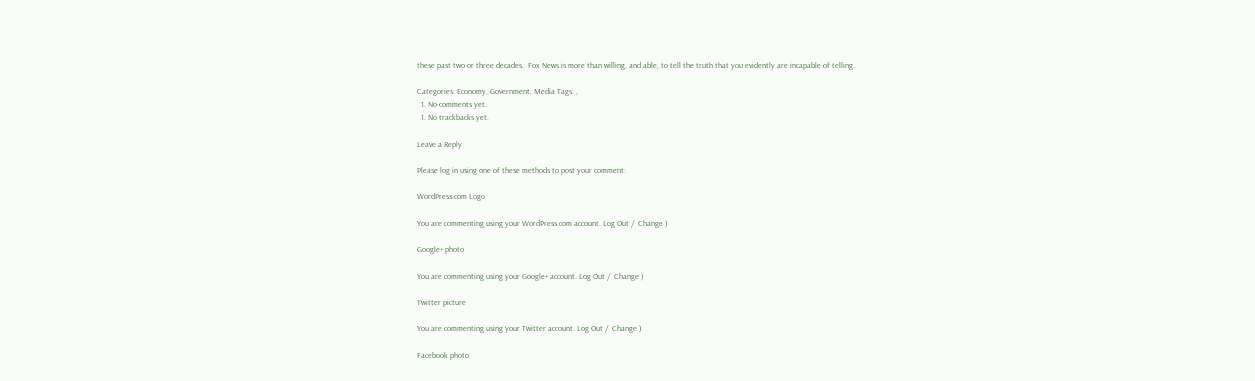these past two or three decades.  Fox News is more than willing, and able, to tell the truth that you evidently are incapable of telling.

Categories: Economy, Government, Media Tags: ,
  1. No comments yet.
  1. No trackbacks yet.

Leave a Reply

Please log in using one of these methods to post your comment:

WordPress.com Logo

You are commenting using your WordPress.com account. Log Out /  Change )

Google+ photo

You are commenting using your Google+ account. Log Out /  Change )

Twitter picture

You are commenting using your Twitter account. Log Out /  Change )

Facebook photo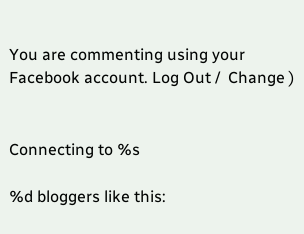You are commenting using your Facebook account. Log Out /  Change )


Connecting to %s

%d bloggers like this: